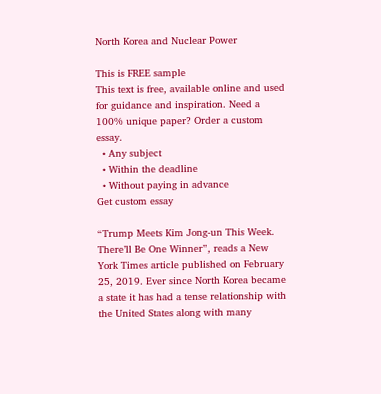North Korea and Nuclear Power

This is FREE sample
This text is free, available online and used for guidance and inspiration. Need a 100% unique paper? Order a custom essay.
  • Any subject
  • Within the deadline
  • Without paying in advance
Get custom essay

“Trump Meets Kim Jong-un This Week. There’ll Be One Winner”, reads a New York Times article published on February 25, 2019. Ever since North Korea became a state it has had a tense relationship with the United States along with many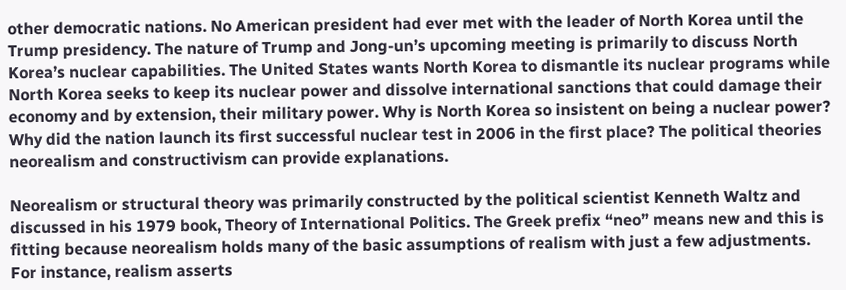other democratic nations. No American president had ever met with the leader of North Korea until the Trump presidency. The nature of Trump and Jong-un’s upcoming meeting is primarily to discuss North Korea’s nuclear capabilities. The United States wants North Korea to dismantle its nuclear programs while North Korea seeks to keep its nuclear power and dissolve international sanctions that could damage their economy and by extension, their military power. Why is North Korea so insistent on being a nuclear power? Why did the nation launch its first successful nuclear test in 2006 in the first place? The political theories neorealism and constructivism can provide explanations.

Neorealism or structural theory was primarily constructed by the political scientist Kenneth Waltz and discussed in his 1979 book, Theory of International Politics. The Greek prefix “neo” means new and this is fitting because neorealism holds many of the basic assumptions of realism with just a few adjustments. For instance, realism asserts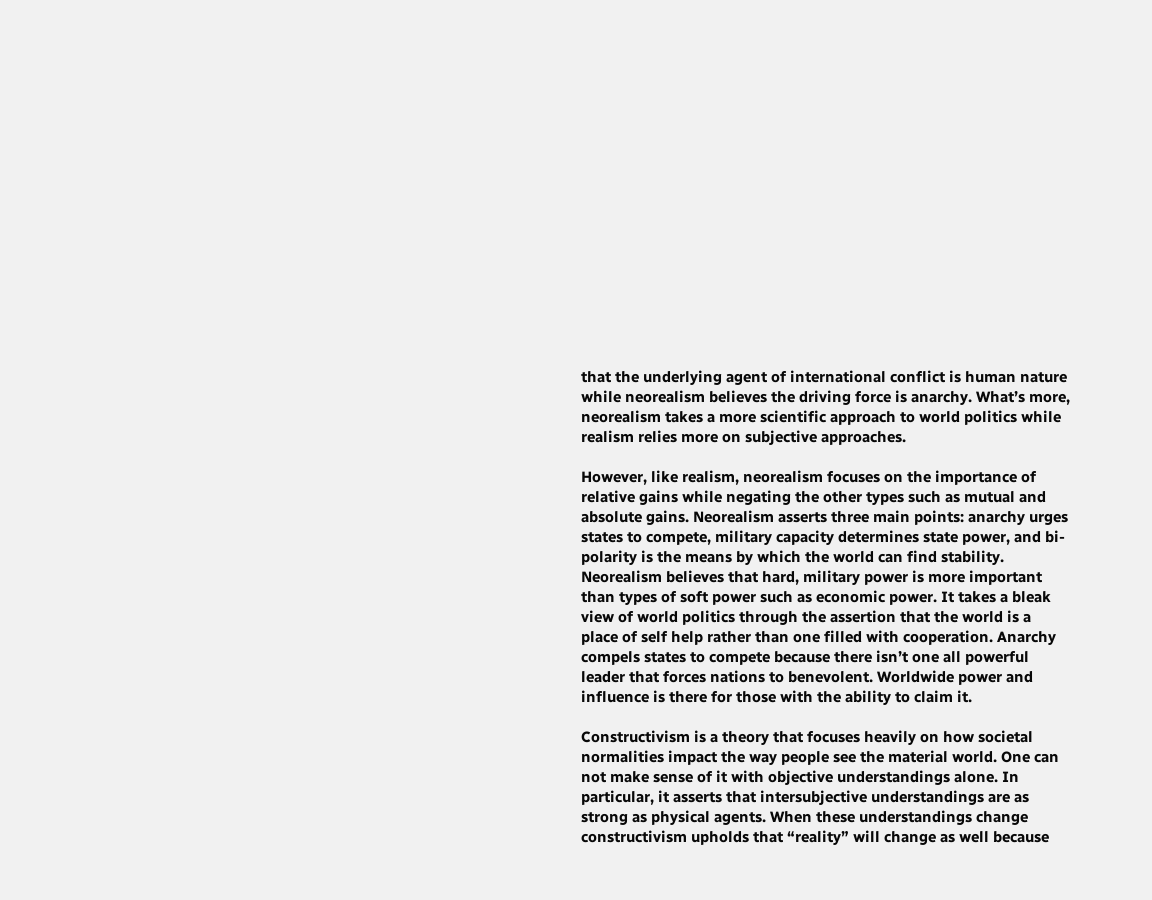that the underlying agent of international conflict is human nature while neorealism believes the driving force is anarchy. What’s more, neorealism takes a more scientific approach to world politics while realism relies more on subjective approaches.

However, like realism, neorealism focuses on the importance of relative gains while negating the other types such as mutual and absolute gains. Neorealism asserts three main points: anarchy urges states to compete, military capacity determines state power, and bi-polarity is the means by which the world can find stability. Neorealism believes that hard, military power is more important than types of soft power such as economic power. It takes a bleak view of world politics through the assertion that the world is a place of self help rather than one filled with cooperation. Anarchy compels states to compete because there isn’t one all powerful leader that forces nations to benevolent. Worldwide power and influence is there for those with the ability to claim it.

Constructivism is a theory that focuses heavily on how societal normalities impact the way people see the material world. One can not make sense of it with objective understandings alone. In particular, it asserts that intersubjective understandings are as strong as physical agents. When these understandings change constructivism upholds that “reality” will change as well because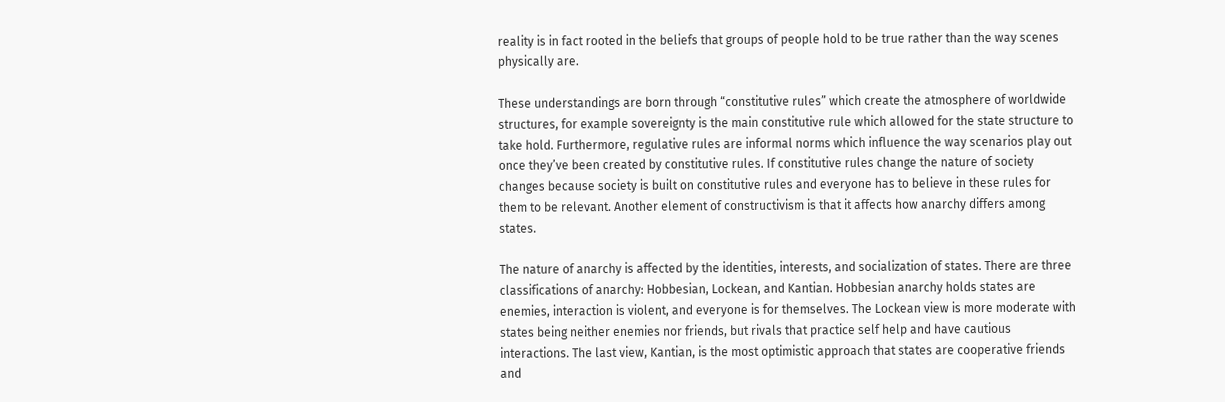reality is in fact rooted in the beliefs that groups of people hold to be true rather than the way scenes physically are.

These understandings are born through “constitutive rules” which create the atmosphere of worldwide structures, for example sovereignty is the main constitutive rule which allowed for the state structure to take hold. Furthermore, regulative rules are informal norms which influence the way scenarios play out once they’ve been created by constitutive rules. If constitutive rules change the nature of society changes because society is built on constitutive rules and everyone has to believe in these rules for them to be relevant. Another element of constructivism is that it affects how anarchy differs among states.

The nature of anarchy is affected by the identities, interests, and socialization of states. There are three classifications of anarchy: Hobbesian, Lockean, and Kantian. Hobbesian anarchy holds states are enemies, interaction is violent, and everyone is for themselves. The Lockean view is more moderate with states being neither enemies nor friends, but rivals that practice self help and have cautious interactions. The last view, Kantian, is the most optimistic approach that states are cooperative friends and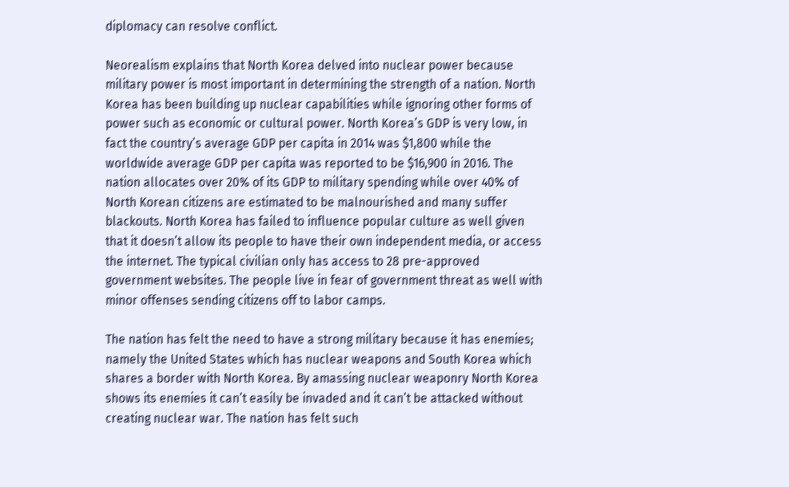diplomacy can resolve conflict.

Neorealism explains that North Korea delved into nuclear power because military power is most important in determining the strength of a nation. North Korea has been building up nuclear capabilities while ignoring other forms of power such as economic or cultural power. North Korea’s GDP is very low, in fact the country’s average GDP per capita in 2014 was $1,800 while the worldwide average GDP per capita was reported to be $16,900 in 2016. The nation allocates over 20% of its GDP to military spending while over 40% of North Korean citizens are estimated to be malnourished and many suffer blackouts. North Korea has failed to influence popular culture as well given that it doesn’t allow its people to have their own independent media, or access the internet. The typical civilian only has access to 28 pre-approved government websites. The people live in fear of government threat as well with minor offenses sending citizens off to labor camps.

The nation has felt the need to have a strong military because it has enemies; namely the United States which has nuclear weapons and South Korea which shares a border with North Korea. By amassing nuclear weaponry North Korea shows its enemies it can’t easily be invaded and it can’t be attacked without creating nuclear war. The nation has felt such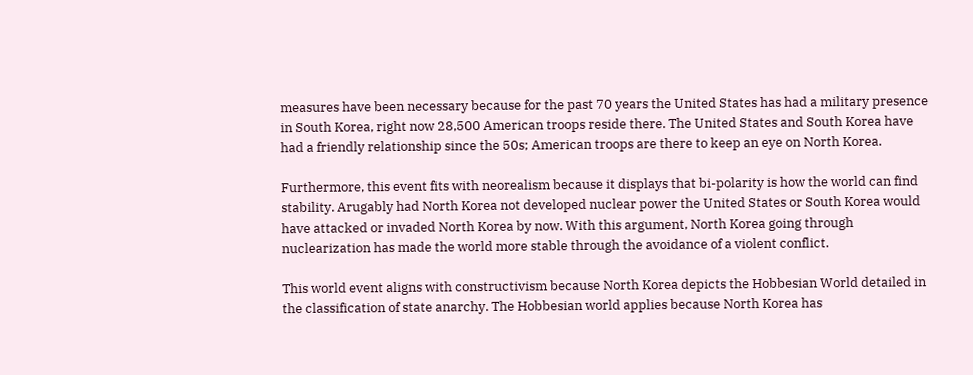measures have been necessary because for the past 70 years the United States has had a military presence in South Korea, right now 28,500 American troops reside there. The United States and South Korea have had a friendly relationship since the 50s; American troops are there to keep an eye on North Korea.

Furthermore, this event fits with neorealism because it displays that bi-polarity is how the world can find stability. Arugably had North Korea not developed nuclear power the United States or South Korea would have attacked or invaded North Korea by now. With this argument, North Korea going through nuclearization has made the world more stable through the avoidance of a violent conflict.

This world event aligns with constructivism because North Korea depicts the Hobbesian World detailed in the classification of state anarchy. The Hobbesian world applies because North Korea has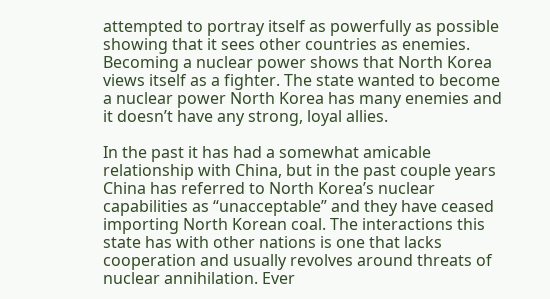attempted to portray itself as powerfully as possible showing that it sees other countries as enemies. Becoming a nuclear power shows that North Korea views itself as a fighter. The state wanted to become a nuclear power North Korea has many enemies and it doesn’t have any strong, loyal allies.

In the past it has had a somewhat amicable relationship with China, but in the past couple years China has referred to North Korea’s nuclear capabilities as “unacceptable” and they have ceased importing North Korean coal. The interactions this state has with other nations is one that lacks cooperation and usually revolves around threats of nuclear annihilation. Ever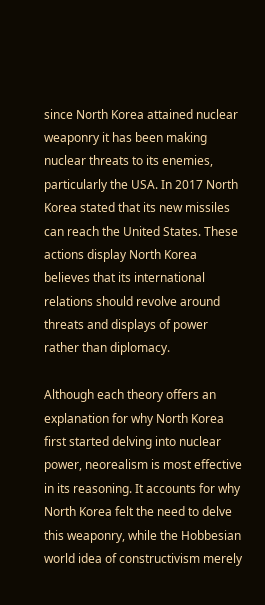since North Korea attained nuclear weaponry it has been making nuclear threats to its enemies, particularly the USA. In 2017 North Korea stated that its new missiles can reach the United States. These actions display North Korea believes that its international relations should revolve around threats and displays of power rather than diplomacy.

Although each theory offers an explanation for why North Korea first started delving into nuclear power, neorealism is most effective in its reasoning. It accounts for why North Korea felt the need to delve this weaponry, while the Hobbesian world idea of constructivism merely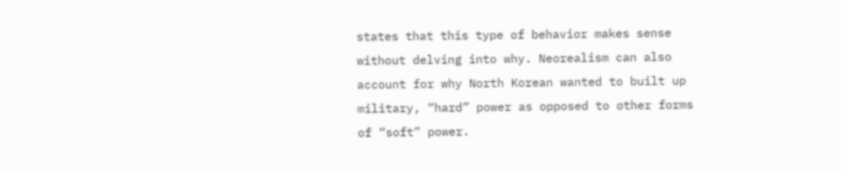states that this type of behavior makes sense without delving into why. Neorealism can also account for why North Korean wanted to built up military, “hard” power as opposed to other forms of “soft” power.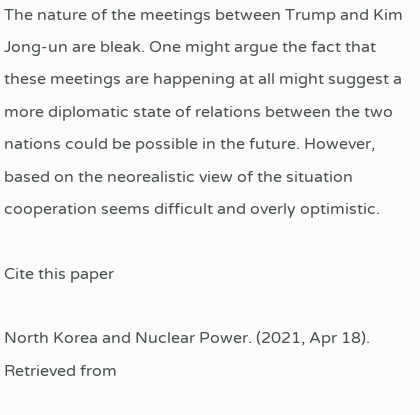The nature of the meetings between Trump and Kim Jong-un are bleak. One might argue the fact that these meetings are happening at all might suggest a more diplomatic state of relations between the two nations could be possible in the future. However, based on the neorealistic view of the situation cooperation seems difficult and overly optimistic.

Cite this paper

North Korea and Nuclear Power. (2021, Apr 18). Retrieved from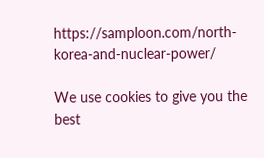https://samploon.com/north-korea-and-nuclear-power/

We use cookies to give you the best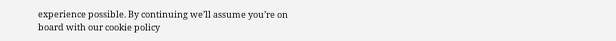experience possible. By continuing we’ll assume you’re on board with our cookie policy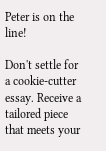Peter is on the line!

Don't settle for a cookie-cutter essay. Receive a tailored piece that meets your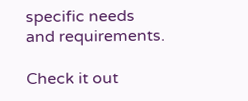specific needs and requirements.

Check it out